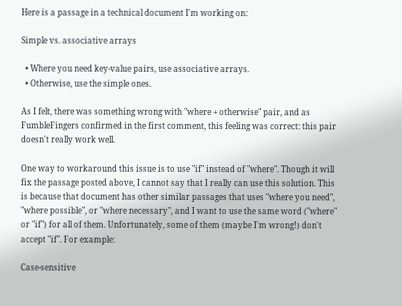Here is a passage in a technical document I'm working on:

Simple vs. associative arrays

  • Where you need key-value pairs, use associative arrays.
  • Otherwise, use the simple ones.

As I felt, there was something wrong with "where + otherwise" pair, and as FumbleFingers confirmed in the first comment, this feeling was correct: this pair doesn't really work well.

One way to workaround this issue is to use "if" instead of "where". Though it will fix the passage posted above, I cannot say that I really can use this solution. This is because that document has other similar passages that uses "where you need", "where possible", or "where necessary", and I want to use the same word ("where" or "if") for all of them. Unfortunately, some of them (maybe I'm wrong!) don't accept "if". For example:

Case-sensitive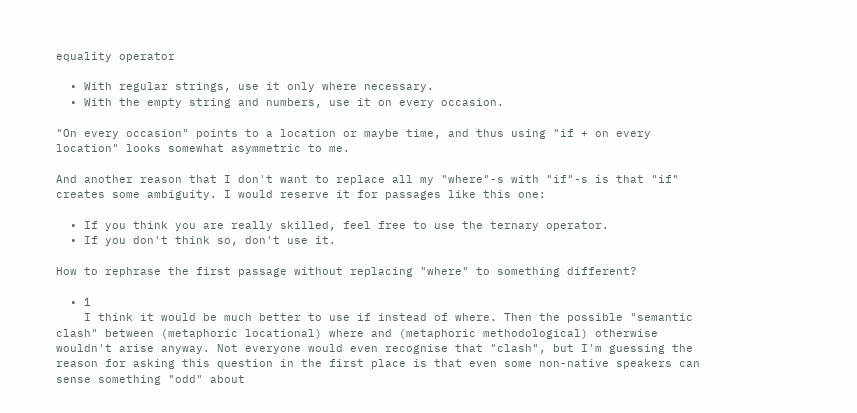equality operator

  • With regular strings, use it only where necessary.
  • With the empty string and numbers, use it on every occasion.

"On every occasion" points to a location or maybe time, and thus using "if + on every location" looks somewhat asymmetric to me.

And another reason that I don't want to replace all my "where"-s with "if"-s is that "if" creates some ambiguity. I would reserve it for passages like this one:

  • If you think you are really skilled, feel free to use the ternary operator.
  • If you don't think so, don't use it.

How to rephrase the first passage without replacing "where" to something different?

  • 1
    I think it would be much better to use if instead of where. Then the possible "semantic clash" between (metaphoric locational) where and (metaphoric methodological) otherwise wouldn't arise anyway. Not everyone would even recognise that "clash", but I'm guessing the reason for asking this question in the first place is that even some non-native speakers can sense something "odd" about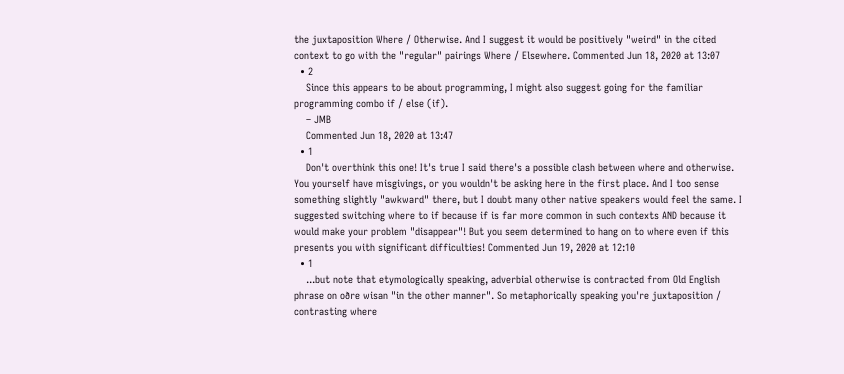the juxtaposition Where / Otherwise. And I suggest it would be positively "weird" in the cited context to go with the "regular" pairings Where / Elsewhere. Commented Jun 18, 2020 at 13:07
  • 2
    Since this appears to be about programming, I might also suggest going for the familiar programming combo if / else (if).
    – JMB
    Commented Jun 18, 2020 at 13:47
  • 1
    Don't overthink this one! It's true I said there's a possible clash between where and otherwise. You yourself have misgivings, or you wouldn't be asking here in the first place. And I too sense something slightly "awkward" there, but I doubt many other native speakers would feel the same. I suggested switching where to if because if is far more common in such contexts AND because it would make your problem "disappear"! But you seem determined to hang on to where even if this presents you with significant difficulties! Commented Jun 19, 2020 at 12:10
  • 1
    ...but note that etymologically speaking, adverbial otherwise is contracted from Old English phrase on oðre wisan "in the other manner". So metaphorically speaking you're juxtaposition / contrasting where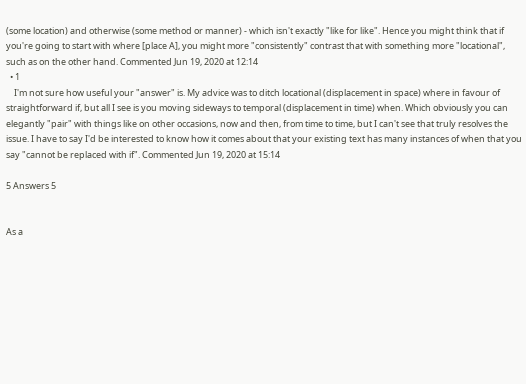(some location) and otherwise (some method or manner) - which isn't exactly "like for like". Hence you might think that if you're going to start with where [place A], you might more "consistently" contrast that with something more "locational", such as on the other hand. Commented Jun 19, 2020 at 12:14
  • 1
    I'm not sure how useful your "answer" is. My advice was to ditch locational (displacement in space) where in favour of straightforward if, but all I see is you moving sideways to temporal (displacement in time) when. Which obviously you can elegantly "pair" with things like on other occasions, now and then, from time to time, but I can't see that truly resolves the issue. I have to say I'd be interested to know how it comes about that your existing text has many instances of when that you say "cannot be replaced with if". Commented Jun 19, 2020 at 15:14

5 Answers 5


As a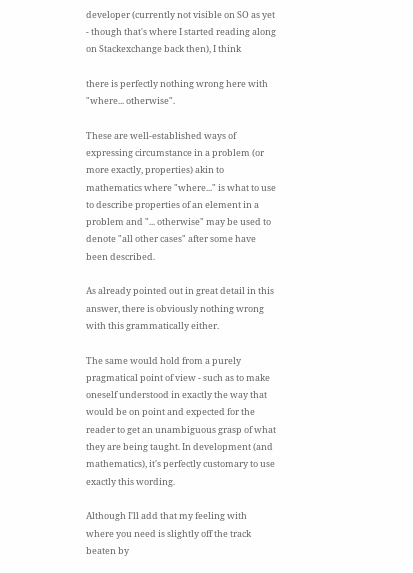developer (currently not visible on SO as yet - though that's where I started reading along on Stackexchange back then), I think

there is perfectly nothing wrong here with "where... otherwise".

These are well-established ways of expressing circumstance in a problem (or more exactly, properties) akin to mathematics where "where..." is what to use to describe properties of an element in a problem and "... otherwise" may be used to denote "all other cases" after some have been described.

As already pointed out in great detail in this answer, there is obviously nothing wrong with this grammatically either.

The same would hold from a purely pragmatical point of view - such as to make oneself understood in exactly the way that would be on point and expected for the reader to get an unambiguous grasp of what they are being taught. In development (and mathematics), it's perfectly customary to use exactly this wording.

Although I'll add that my feeling with where you need is slightly off the track beaten by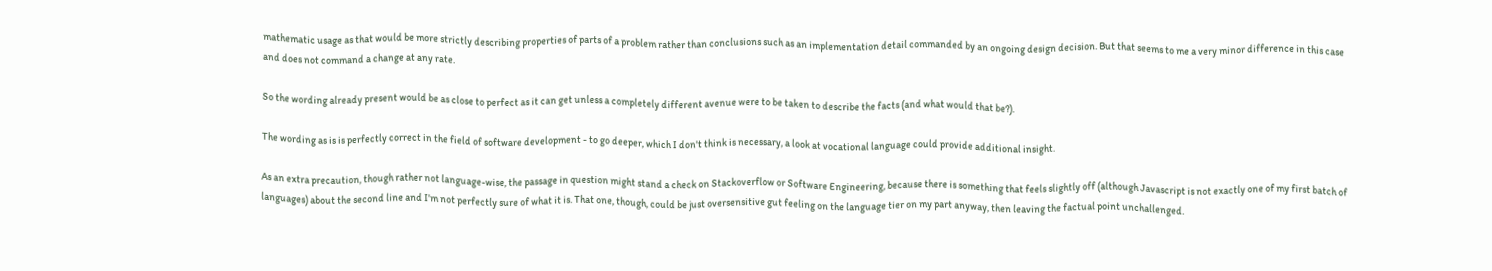mathematic usage as that would be more strictly describing properties of parts of a problem rather than conclusions such as an implementation detail commanded by an ongoing design decision. But that seems to me a very minor difference in this case and does not command a change at any rate.

So the wording already present would be as close to perfect as it can get unless a completely different avenue were to be taken to describe the facts (and what would that be?).

The wording as is is perfectly correct in the field of software development - to go deeper, which I don't think is necessary, a look at vocational language could provide additional insight.

As an extra precaution, though rather not language-wise, the passage in question might stand a check on Stackoverflow or Software Engineering, because there is something that feels slightly off (although Javascript is not exactly one of my first batch of languages) about the second line and I'm not perfectly sure of what it is. That one, though, could be just oversensitive gut feeling on the language tier on my part anyway, then leaving the factual point unchallenged.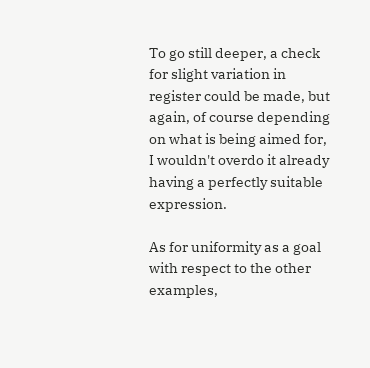To go still deeper, a check for slight variation in register could be made, but again, of course depending on what is being aimed for, I wouldn't overdo it already having a perfectly suitable expression.

As for uniformity as a goal with respect to the other examples,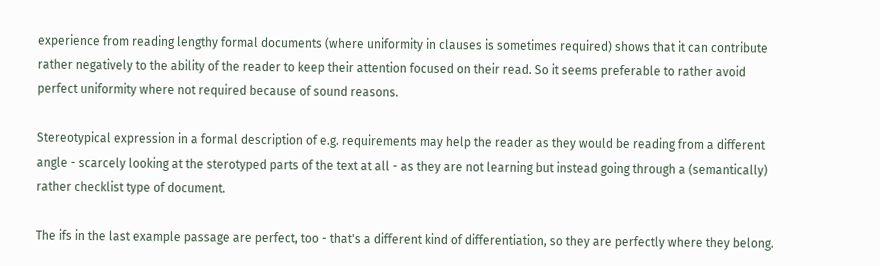experience from reading lengthy formal documents (where uniformity in clauses is sometimes required) shows that it can contribute rather negatively to the ability of the reader to keep their attention focused on their read. So it seems preferable to rather avoid perfect uniformity where not required because of sound reasons.

Stereotypical expression in a formal description of e.g. requirements may help the reader as they would be reading from a different angle - scarcely looking at the sterotyped parts of the text at all - as they are not learning but instead going through a (semantically) rather checklist type of document.

The ifs in the last example passage are perfect, too - that's a different kind of differentiation, so they are perfectly where they belong.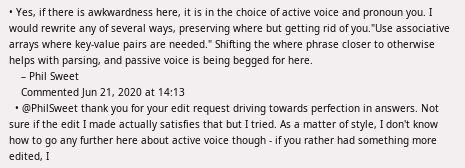• Yes, if there is awkwardness here, it is in the choice of active voice and pronoun you. I would rewrite any of several ways, preserving where but getting rid of you."Use associative arrays where key-value pairs are needed." Shifting the where phrase closer to otherwise helps with parsing, and passive voice is being begged for here.
    – Phil Sweet
    Commented Jun 21, 2020 at 14:13
  • @PhilSweet thank you for your edit request driving towards perfection in answers. Not sure if the edit I made actually satisfies that but I tried. As a matter of style, I don't know how to go any further here about active voice though - if you rather had something more edited, I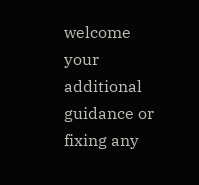welcome your additional guidance or fixing any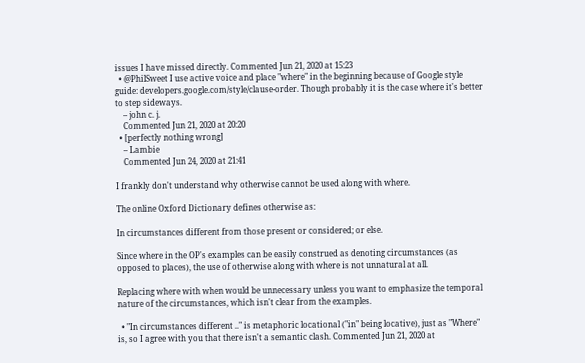issues I have missed directly. Commented Jun 21, 2020 at 15:23
  • @PhilSweet I use active voice and place "where" in the beginning because of Google style guide: developers.google.com/style/clause-order. Though probably it is the case where it's better to step sideways.
    – john c. j.
    Commented Jun 21, 2020 at 20:20
  • [perfectly nothing wrong]
    – Lambie
    Commented Jun 24, 2020 at 21:41

I frankly don't understand why otherwise cannot be used along with where.

The online Oxford Dictionary defines otherwise as:

In circumstances different from those present or considered; or else.

Since where in the OP's examples can be easily construed as denoting circumstances (as opposed to places), the use of otherwise along with where is not unnatural at all.

Replacing where with when would be unnecessary unless you want to emphasize the temporal nature of the circumstances, which isn't clear from the examples.

  • "In circumstances different .." is metaphoric locational ("in" being locative), just as "Where" is, so I agree with you that there isn't a semantic clash. Commented Jun 21, 2020 at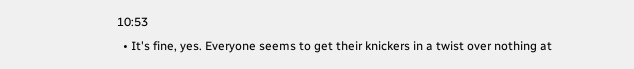10:53
  • It's fine, yes. Everyone seems to get their knickers in a twist over nothing at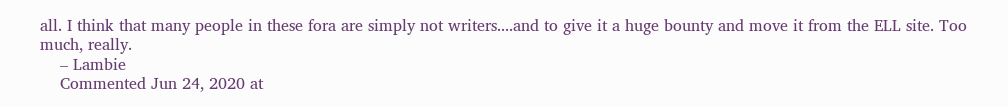all. I think that many people in these fora are simply not writers....and to give it a huge bounty and move it from the ELL site. Too much, really.
    – Lambie
    Commented Jun 24, 2020 at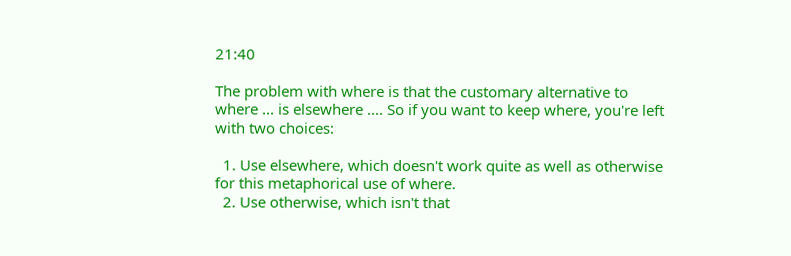21:40

The problem with where is that the customary alternative to where ... is elsewhere .... So if you want to keep where, you're left with two choices:

  1. Use elsewhere, which doesn't work quite as well as otherwise for this metaphorical use of where.
  2. Use otherwise, which isn't that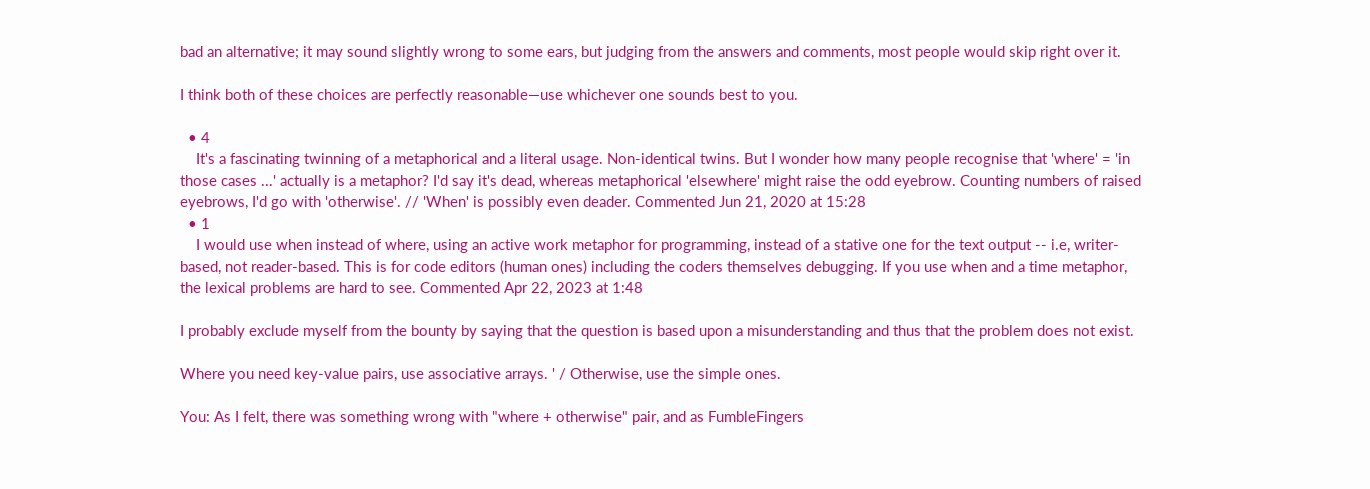bad an alternative; it may sound slightly wrong to some ears, but judging from the answers and comments, most people would skip right over it.

I think both of these choices are perfectly reasonable—use whichever one sounds best to you.

  • 4
    It's a fascinating twinning of a metaphorical and a literal usage. Non-identical twins. But I wonder how many people recognise that 'where' = 'in those cases ...' actually is a metaphor? I'd say it's dead, whereas metaphorical 'elsewhere' might raise the odd eyebrow. Counting numbers of raised eyebrows, I'd go with 'otherwise'. // 'When' is possibly even deader. Commented Jun 21, 2020 at 15:28
  • 1
    I would use when instead of where, using an active work metaphor for programming, instead of a stative one for the text output -- i.e, writer-based, not reader-based. This is for code editors (human ones) including the coders themselves debugging. If you use when and a time metaphor, the lexical problems are hard to see. Commented Apr 22, 2023 at 1:48

I probably exclude myself from the bounty by saying that the question is based upon a misunderstanding and thus that the problem does not exist.

Where you need key-value pairs, use associative arrays. ' / Otherwise, use the simple ones.

You: As I felt, there was something wrong with "where + otherwise" pair, and as FumbleFingers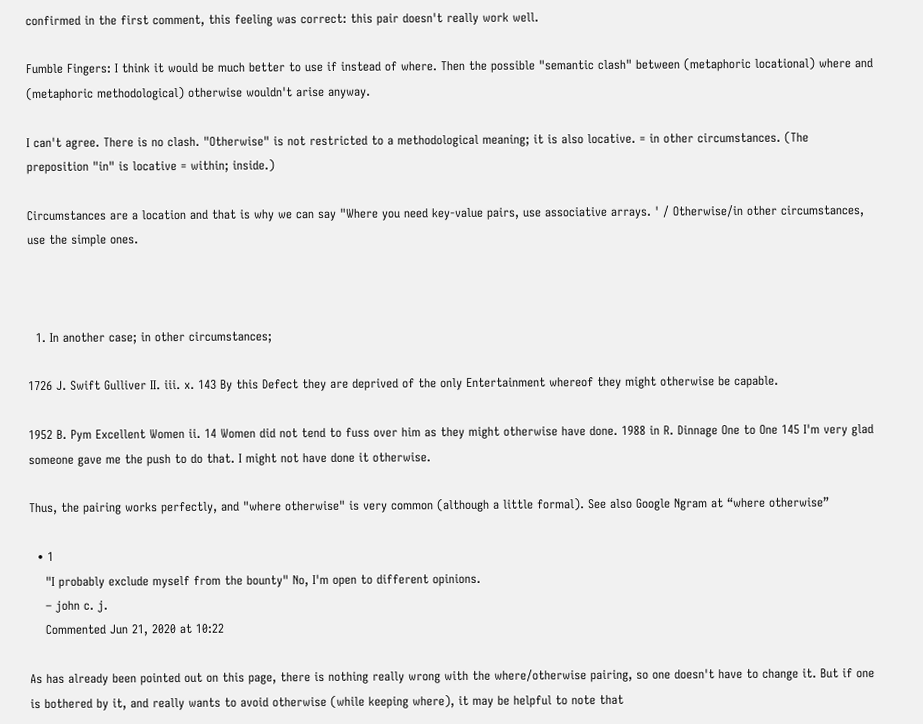confirmed in the first comment, this feeling was correct: this pair doesn't really work well.

Fumble Fingers: I think it would be much better to use if instead of where. Then the possible "semantic clash" between (metaphoric locational) where and (metaphoric methodological) otherwise wouldn't arise anyway.

I can't agree. There is no clash. "Otherwise" is not restricted to a methodological meaning; it is also locative. = in other circumstances. (The preposition "in" is locative = within; inside.)

Circumstances are a location and that is why we can say "Where you need key-value pairs, use associative arrays. ' / Otherwise/in other circumstances, use the simple ones.



  1. In another case; in other circumstances;

1726 J. Swift Gulliver II. iii. x. 143 By this Defect they are deprived of the only Entertainment whereof they might otherwise be capable.

1952 B. Pym Excellent Women ii. 14 Women did not tend to fuss over him as they might otherwise have done. 1988 in R. Dinnage One to One 145 I'm very glad someone gave me the push to do that. I might not have done it otherwise.

Thus, the pairing works perfectly, and "where otherwise" is very common (although a little formal). See also Google Ngram at “where otherwise”

  • 1
    "I probably exclude myself from the bounty" No, I'm open to different opinions.
    – john c. j.
    Commented Jun 21, 2020 at 10:22

As has already been pointed out on this page, there is nothing really wrong with the where/otherwise pairing, so one doesn't have to change it. But if one is bothered by it, and really wants to avoid otherwise (while keeping where), it may be helpful to note that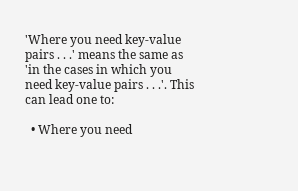'Where you need key-value pairs . . .' means the same as 'in the cases in which you need key-value pairs . . .'. This can lead one to:

  • Where you need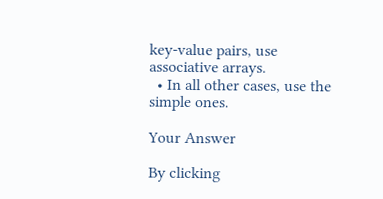key-value pairs, use associative arrays.
  • In all other cases, use the simple ones.

Your Answer

By clicking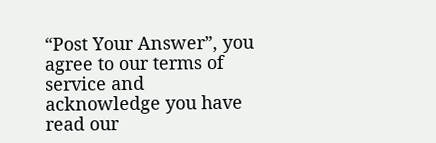“Post Your Answer”, you agree to our terms of service and acknowledge you have read our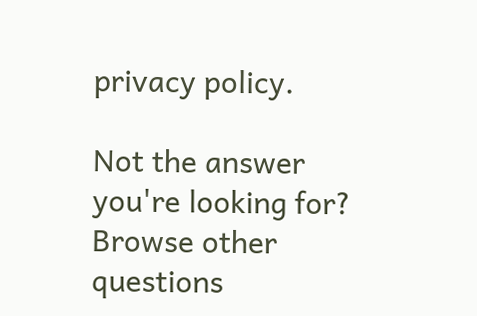privacy policy.

Not the answer you're looking for? Browse other questions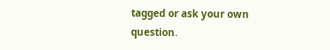tagged or ask your own question.